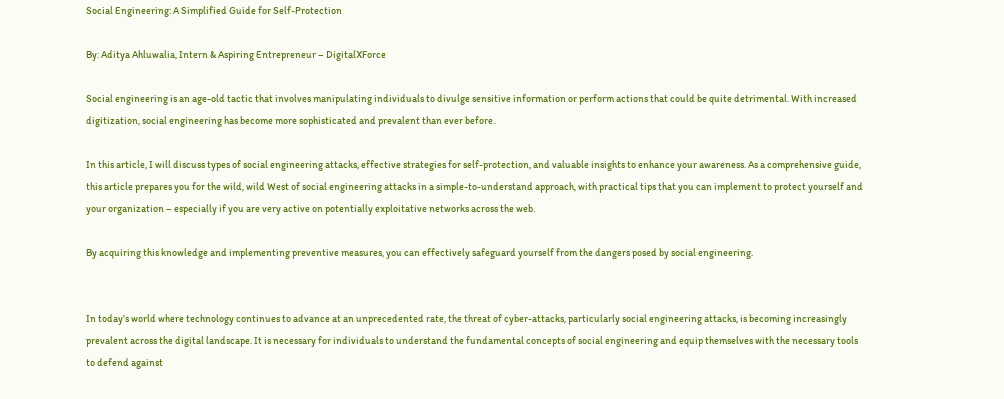Social Engineering: A Simplified Guide for Self-Protection

By: Aditya Ahluwalia, Intern & Aspiring Entrepreneur – DigitalXForce

Social engineering is an age-old tactic that involves manipulating individuals to divulge sensitive information or perform actions that could be quite detrimental. With increased digitization, social engineering has become more sophisticated and prevalent than ever before.

In this article, I will discuss types of social engineering attacks, effective strategies for self-protection, and valuable insights to enhance your awareness. As a comprehensive guide, this article prepares you for the wild, wild West of social engineering attacks in a simple-to-understand approach, with practical tips that you can implement to protect yourself and your organization – especially if you are very active on potentially exploitative networks across the web.

By acquiring this knowledge and implementing preventive measures, you can effectively safeguard yourself from the dangers posed by social engineering.


In today’s world where technology continues to advance at an unprecedented rate, the threat of cyber-attacks, particularly social engineering attacks, is becoming increasingly prevalent across the digital landscape. It is necessary for individuals to understand the fundamental concepts of social engineering and equip themselves with the necessary tools to defend against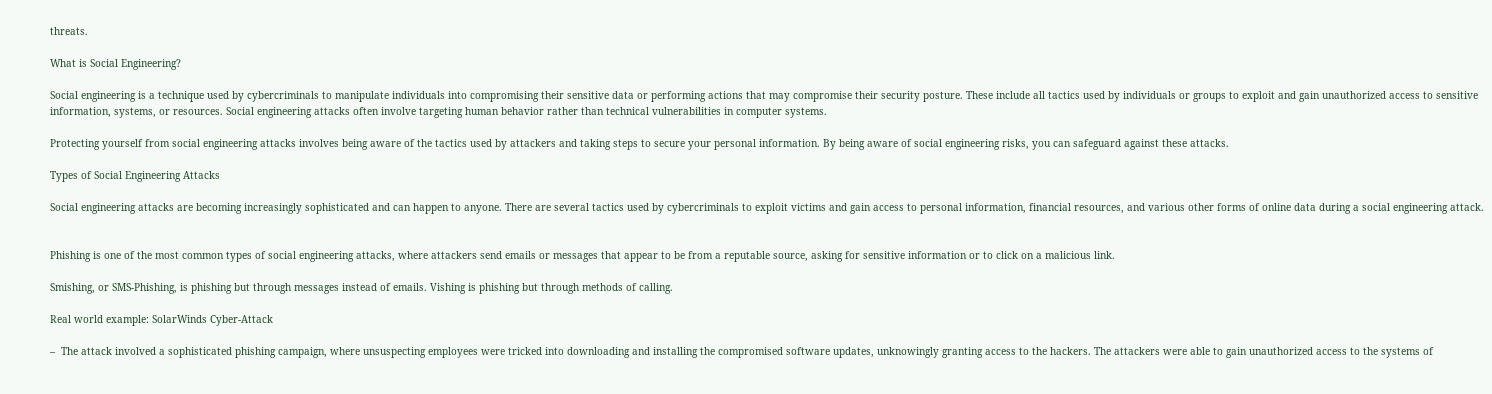threats.

What is Social Engineering?

Social engineering is a technique used by cybercriminals to manipulate individuals into compromising their sensitive data or performing actions that may compromise their security posture. These include all tactics used by individuals or groups to exploit and gain unauthorized access to sensitive information, systems, or resources. Social engineering attacks often involve targeting human behavior rather than technical vulnerabilities in computer systems.

Protecting yourself from social engineering attacks involves being aware of the tactics used by attackers and taking steps to secure your personal information. By being aware of social engineering risks, you can safeguard against these attacks.

Types of Social Engineering Attacks

Social engineering attacks are becoming increasingly sophisticated and can happen to anyone. There are several tactics used by cybercriminals to exploit victims and gain access to personal information, financial resources, and various other forms of online data during a social engineering attack.


Phishing is one of the most common types of social engineering attacks, where attackers send emails or messages that appear to be from a reputable source, asking for sensitive information or to click on a malicious link.

Smishing, or SMS-Phishing, is phishing but through messages instead of emails. Vishing is phishing but through methods of calling.

Real world example: SolarWinds Cyber-Attack

–  The attack involved a sophisticated phishing campaign, where unsuspecting employees were tricked into downloading and installing the compromised software updates, unknowingly granting access to the hackers. The attackers were able to gain unauthorized access to the systems of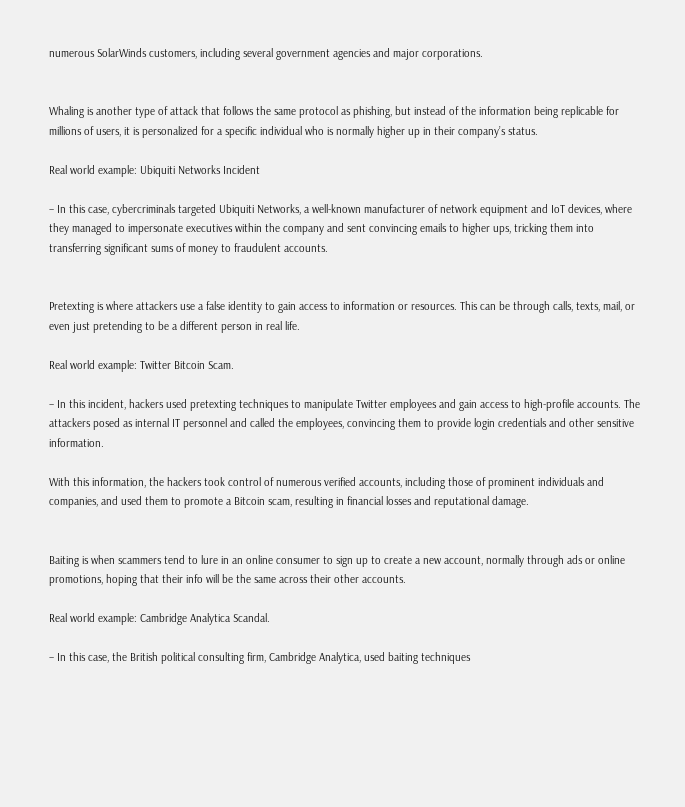numerous SolarWinds customers, including several government agencies and major corporations.


Whaling is another type of attack that follows the same protocol as phishing, but instead of the information being replicable for millions of users, it is personalized for a specific individual who is normally higher up in their company’s status.

Real world example: Ubiquiti Networks Incident

– In this case, cybercriminals targeted Ubiquiti Networks, a well-known manufacturer of network equipment and IoT devices, where they managed to impersonate executives within the company and sent convincing emails to higher ups, tricking them into transferring significant sums of money to fraudulent accounts.


Pretexting is where attackers use a false identity to gain access to information or resources. This can be through calls, texts, mail, or even just pretending to be a different person in real life.

Real world example: Twitter Bitcoin Scam.

– In this incident, hackers used pretexting techniques to manipulate Twitter employees and gain access to high-profile accounts. The attackers posed as internal IT personnel and called the employees, convincing them to provide login credentials and other sensitive information.

With this information, the hackers took control of numerous verified accounts, including those of prominent individuals and companies, and used them to promote a Bitcoin scam, resulting in financial losses and reputational damage.


Baiting is when scammers tend to lure in an online consumer to sign up to create a new account, normally through ads or online promotions, hoping that their info will be the same across their other accounts.

Real world example: Cambridge Analytica Scandal.

– In this case, the British political consulting firm, Cambridge Analytica, used baiting techniques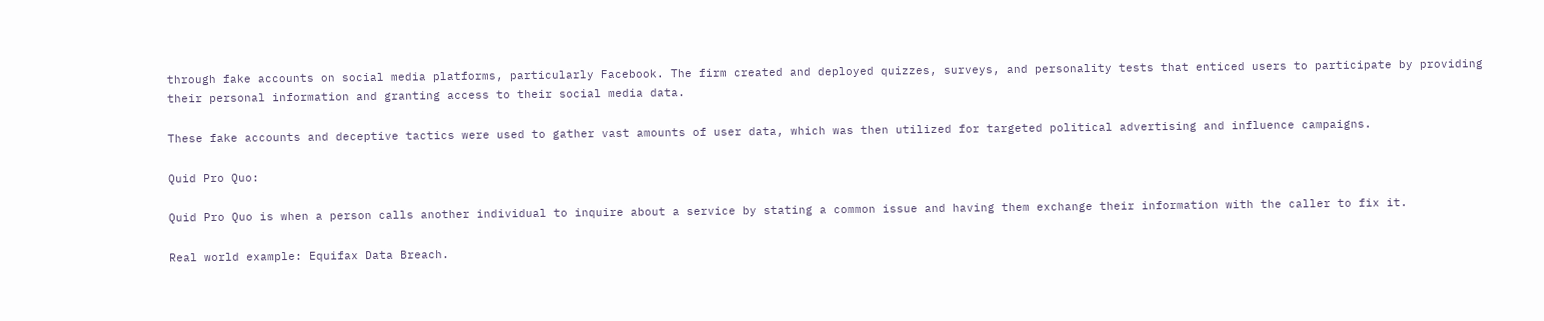through fake accounts on social media platforms, particularly Facebook. The firm created and deployed quizzes, surveys, and personality tests that enticed users to participate by providing their personal information and granting access to their social media data.

These fake accounts and deceptive tactics were used to gather vast amounts of user data, which was then utilized for targeted political advertising and influence campaigns.

Quid Pro Quo:

Quid Pro Quo is when a person calls another individual to inquire about a service by stating a common issue and having them exchange their information with the caller to fix it.

Real world example: Equifax Data Breach.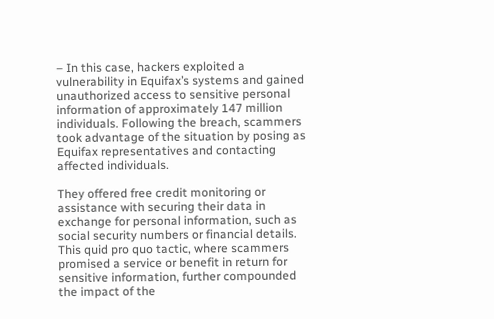– In this case, hackers exploited a vulnerability in Equifax’s systems and gained unauthorized access to sensitive personal information of approximately 147 million individuals. Following the breach, scammers took advantage of the situation by posing as Equifax representatives and contacting affected individuals.

They offered free credit monitoring or assistance with securing their data in exchange for personal information, such as social security numbers or financial details. This quid pro quo tactic, where scammers promised a service or benefit in return for sensitive information, further compounded the impact of the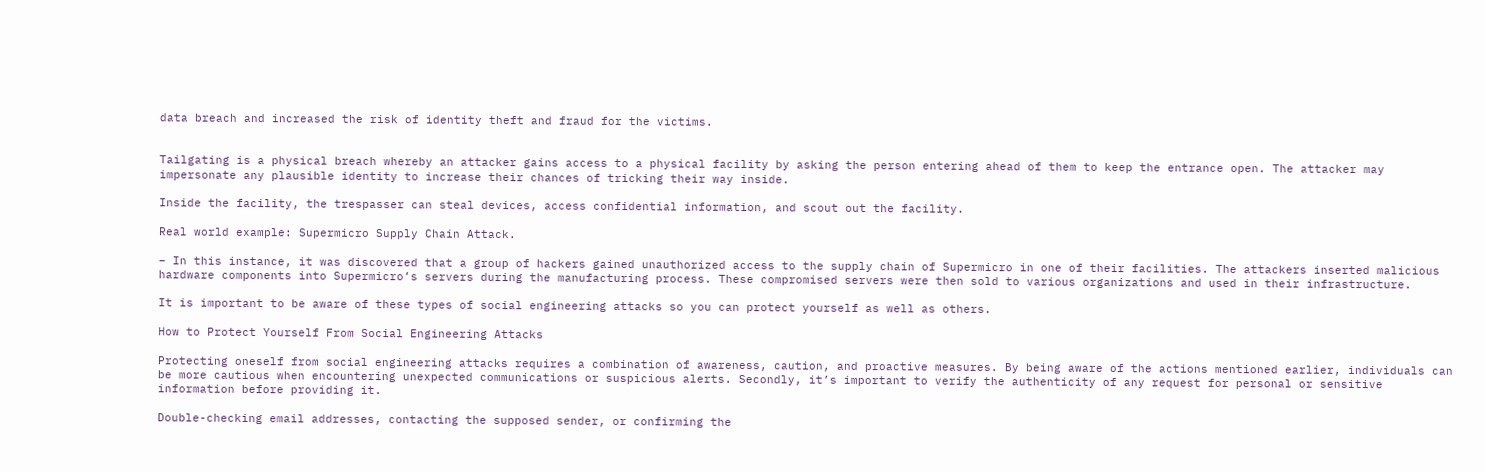data breach and increased the risk of identity theft and fraud for the victims.


Tailgating is a physical breach whereby an attacker gains access to a physical facility by asking the person entering ahead of them to keep the entrance open. The attacker may impersonate any plausible identity to increase their chances of tricking their way inside.

Inside the facility, the trespasser can steal devices, access confidential information, and scout out the facility.

Real world example: Supermicro Supply Chain Attack.

– In this instance, it was discovered that a group of hackers gained unauthorized access to the supply chain of Supermicro in one of their facilities. The attackers inserted malicious hardware components into Supermicro’s servers during the manufacturing process. These compromised servers were then sold to various organizations and used in their infrastructure.

It is important to be aware of these types of social engineering attacks so you can protect yourself as well as others.

How to Protect Yourself From Social Engineering Attacks

Protecting oneself from social engineering attacks requires a combination of awareness, caution, and proactive measures. By being aware of the actions mentioned earlier, individuals can be more cautious when encountering unexpected communications or suspicious alerts. Secondly, it’s important to verify the authenticity of any request for personal or sensitive information before providing it.

Double-checking email addresses, contacting the supposed sender, or confirming the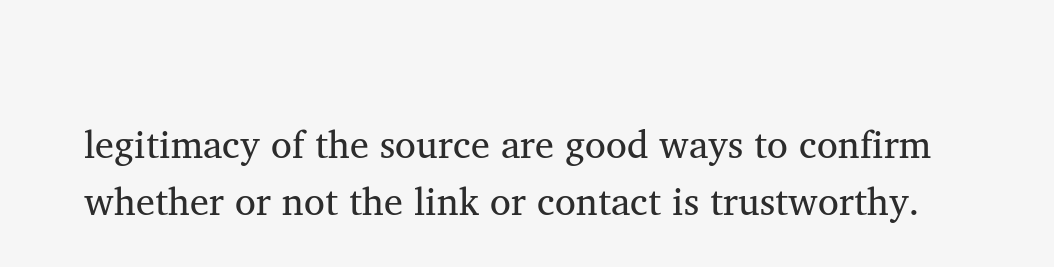legitimacy of the source are good ways to confirm whether or not the link or contact is trustworthy.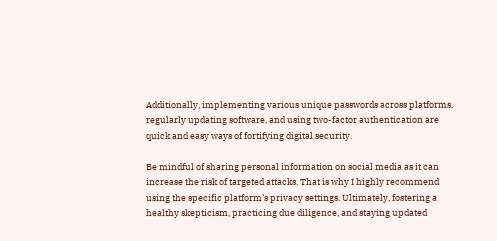Additionally, implementing various unique passwords across platforms, regularly updating software, and using two-factor authentication are quick and easy ways of fortifying digital security.

Be mindful of sharing personal information on social media as it can increase the risk of targeted attacks. That is why I highly recommend using the specific platform’s privacy settings. Ultimately, fostering a healthy skepticism, practicing due diligence, and staying updated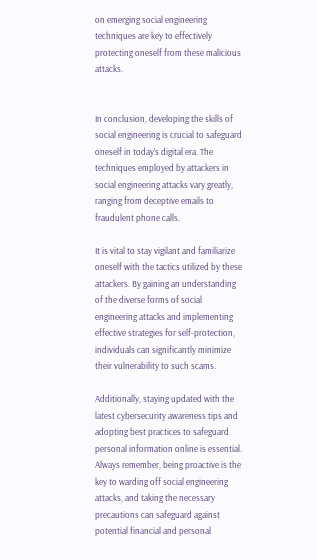on emerging social engineering techniques are key to effectively protecting oneself from these malicious attacks.


In conclusion, developing the skills of social engineering is crucial to safeguard oneself in today’s digital era. The techniques employed by attackers in social engineering attacks vary greatly, ranging from deceptive emails to fraudulent phone calls.

It is vital to stay vigilant and familiarize oneself with the tactics utilized by these attackers. By gaining an understanding of the diverse forms of social engineering attacks and implementing effective strategies for self-protection, individuals can significantly minimize their vulnerability to such scams.

Additionally, staying updated with the latest cybersecurity awareness tips and adopting best practices to safeguard personal information online is essential. Always remember, being proactive is the key to warding off social engineering attacks, and taking the necessary precautions can safeguard against potential financial and personal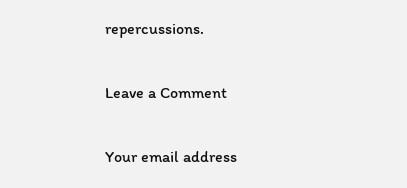repercussions.

Leave a Comment

Your email address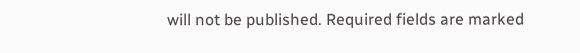will not be published. Required fields are marked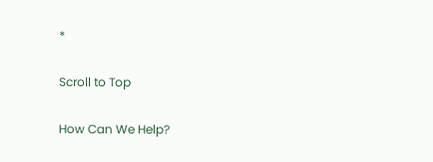*

Scroll to Top

How Can We Help?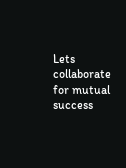Lets collaborate for mutual success